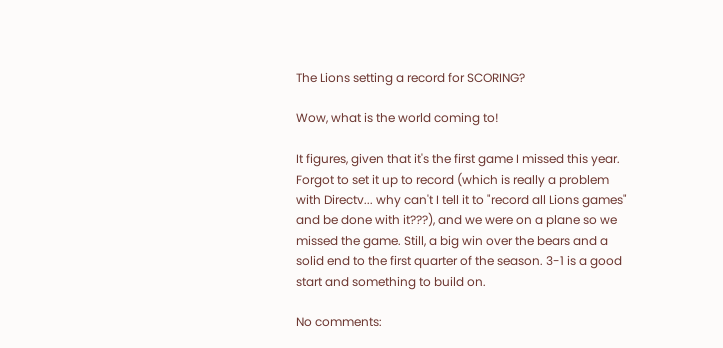The Lions setting a record for SCORING?

Wow, what is the world coming to!

It figures, given that it's the first game I missed this year. Forgot to set it up to record (which is really a problem with Directv... why can't I tell it to "record all Lions games" and be done with it???), and we were on a plane so we missed the game. Still, a big win over the bears and a solid end to the first quarter of the season. 3-1 is a good start and something to build on.

No comments: